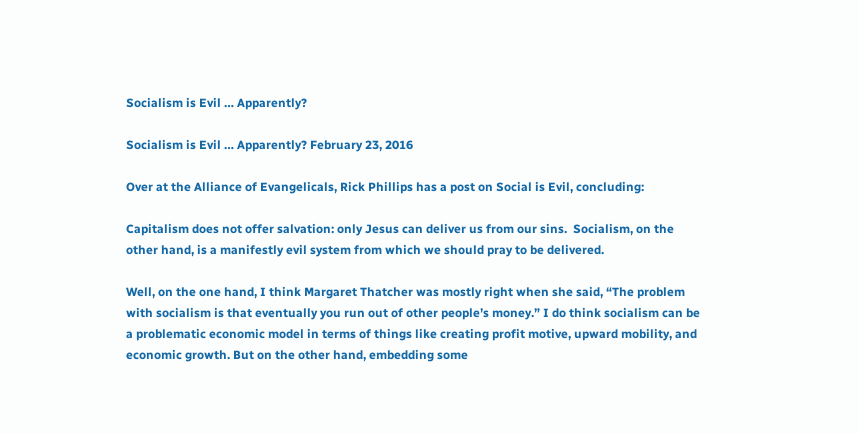Socialism is Evil … Apparently?

Socialism is Evil … Apparently? February 23, 2016

Over at the Alliance of Evangelicals, Rick Phillips has a post on Social is Evil, concluding:

Capitalism does not offer salvation: only Jesus can deliver us from our sins.  Socialism, on the other hand, is a manifestly evil system from which we should pray to be delivered.

Well, on the one hand, I think Margaret Thatcher was mostly right when she said, “The problem with socialism is that eventually you run out of other people’s money.” I do think socialism can be a problematic economic model in terms of things like creating profit motive, upward mobility, and economic growth. But on the other hand, embedding some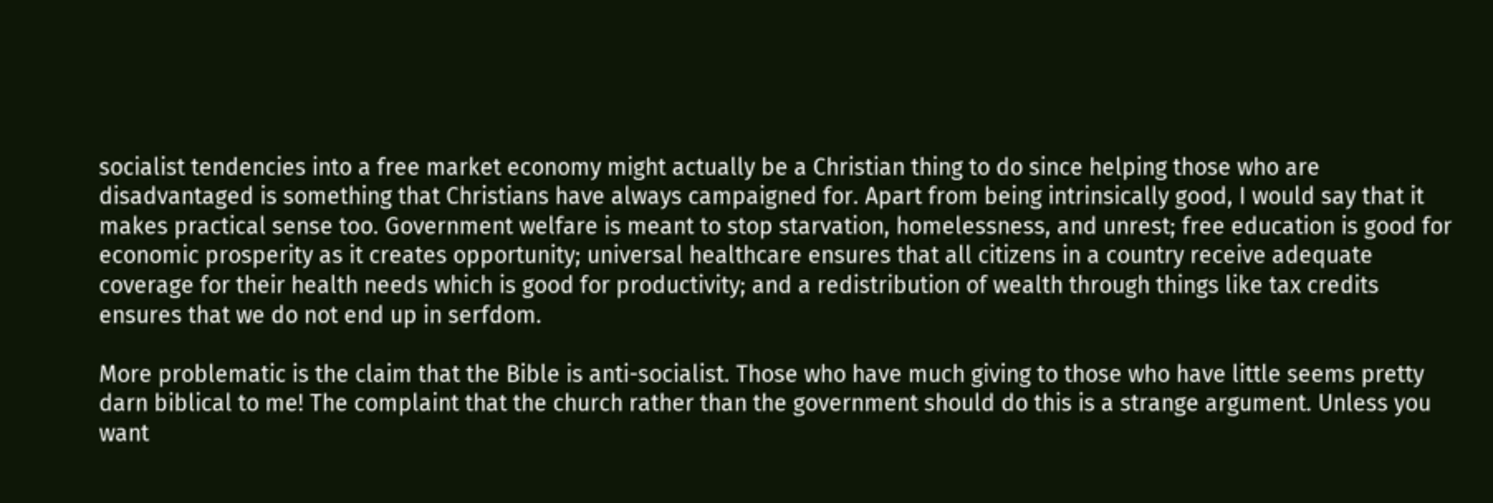socialist tendencies into a free market economy might actually be a Christian thing to do since helping those who are disadvantaged is something that Christians have always campaigned for. Apart from being intrinsically good, I would say that it makes practical sense too. Government welfare is meant to stop starvation, homelessness, and unrest; free education is good for economic prosperity as it creates opportunity; universal healthcare ensures that all citizens in a country receive adequate coverage for their health needs which is good for productivity; and a redistribution of wealth through things like tax credits ensures that we do not end up in serfdom.

More problematic is the claim that the Bible is anti-socialist. Those who have much giving to those who have little seems pretty darn biblical to me! The complaint that the church rather than the government should do this is a strange argument. Unless you want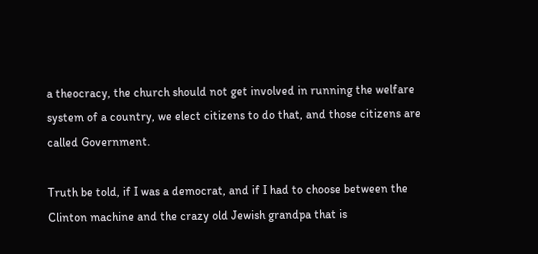a theocracy, the church should not get involved in running the welfare system of a country, we elect citizens to do that, and those citizens are called Government.

Truth be told, if I was a democrat, and if I had to choose between the Clinton machine and the crazy old Jewish grandpa that is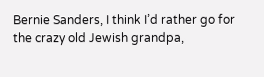Bernie Sanders, I think I’d rather go for the crazy old Jewish grandpa,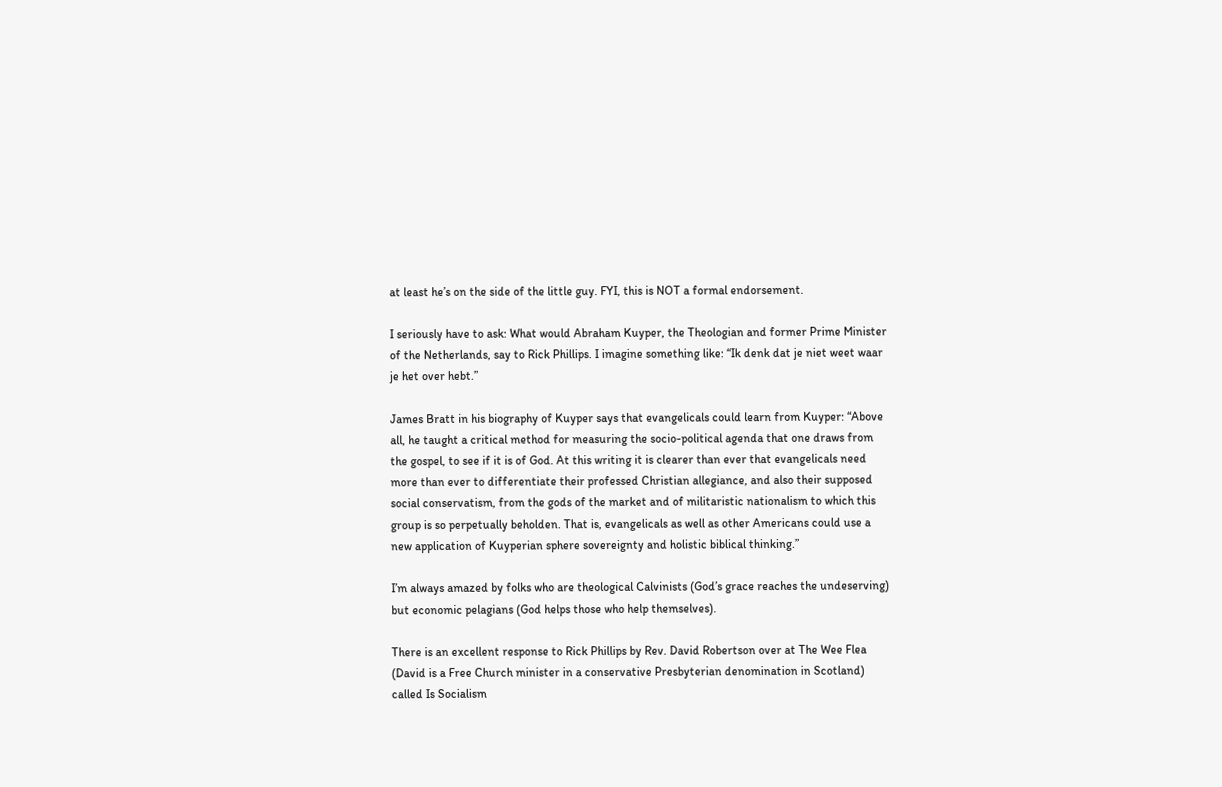at least he’s on the side of the little guy. FYI, this is NOT a formal endorsement.

I seriously have to ask: What would Abraham Kuyper, the Theologian and former Prime Minister of the Netherlands, say to Rick Phillips. I imagine something like: “Ik denk dat je niet weet waar je het over hebt.”

James Bratt in his biography of Kuyper says that evangelicals could learn from Kuyper: “Above all, he taught a critical method for measuring the socio-political agenda that one draws from the gospel, to see if it is of God. At this writing it is clearer than ever that evangelicals need more than ever to differentiate their professed Christian allegiance, and also their supposed social conservatism, from the gods of the market and of militaristic nationalism to which this group is so perpetually beholden. That is, evangelicals as well as other Americans could use a new application of Kuyperian sphere sovereignty and holistic biblical thinking.”

I’m always amazed by folks who are theological Calvinists (God’s grace reaches the undeserving) but economic pelagians (God helps those who help themselves).

There is an excellent response to Rick Phillips by Rev. David Robertson over at The Wee Flea (David is a Free Church minister in a conservative Presbyterian denomination in Scotland) called Is Socialism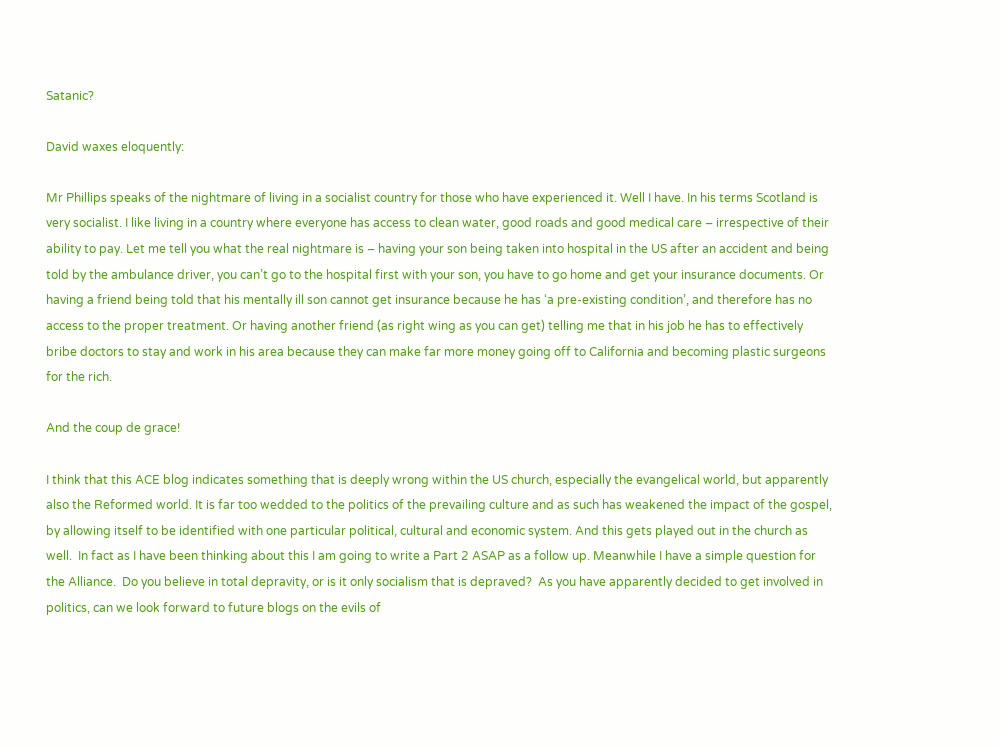Satanic?

David waxes eloquently:

Mr Phillips speaks of the nightmare of living in a socialist country for those who have experienced it. Well I have. In his terms Scotland is very socialist. I like living in a country where everyone has access to clean water, good roads and good medical care – irrespective of their ability to pay. Let me tell you what the real nightmare is – having your son being taken into hospital in the US after an accident and being told by the ambulance driver, you can’t go to the hospital first with your son, you have to go home and get your insurance documents. Or having a friend being told that his mentally ill son cannot get insurance because he has ‘a pre-existing condition’, and therefore has no access to the proper treatment. Or having another friend (as right wing as you can get) telling me that in his job he has to effectively bribe doctors to stay and work in his area because they can make far more money going off to California and becoming plastic surgeons for the rich.

And the coup de grace!

I think that this ACE blog indicates something that is deeply wrong within the US church, especially the evangelical world, but apparently also the Reformed world. It is far too wedded to the politics of the prevailing culture and as such has weakened the impact of the gospel, by allowing itself to be identified with one particular political, cultural and economic system. And this gets played out in the church as well.  In fact as I have been thinking about this I am going to write a Part 2 ASAP as a follow up. Meanwhile I have a simple question for the Alliance.  Do you believe in total depravity, or is it only socialism that is depraved?  As you have apparently decided to get involved in politics, can we look forward to future blogs on the evils of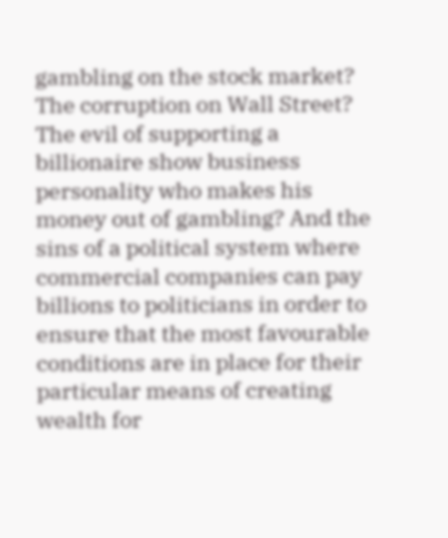gambling on the stock market? The corruption on Wall Street? The evil of supporting a billionaire show business personality who makes his money out of gambling? And the sins of a political system where commercial companies can pay billions to politicians in order to ensure that the most favourable conditions are in place for their particular means of creating wealth for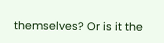themselves? Or is it the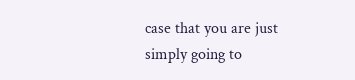case that you are just simply going to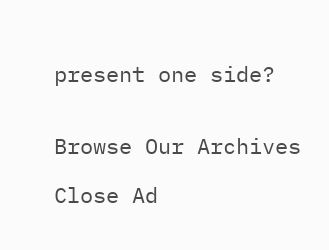present one side?


Browse Our Archives

Close Ad